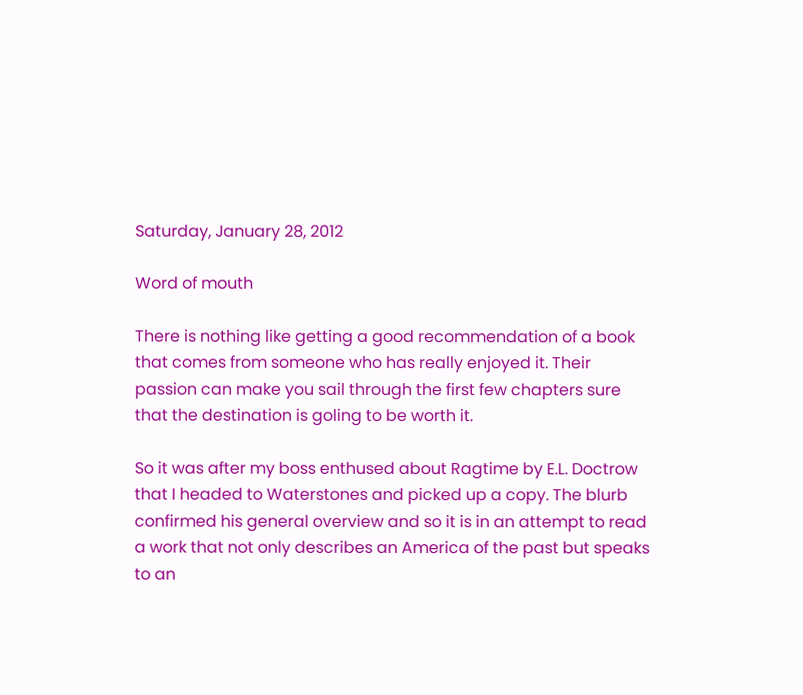Saturday, January 28, 2012

Word of mouth

There is nothing like getting a good recommendation of a book that comes from someone who has really enjoyed it. Their passion can make you sail through the first few chapters sure that the destination is goling to be worth it.

So it was after my boss enthused about Ragtime by E.L. Doctrow that I headed to Waterstones and picked up a copy. The blurb confirmed his general overview and so it is in an attempt to read a work that not only describes an America of the past but speaks to an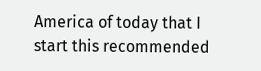America of today that I start this recommended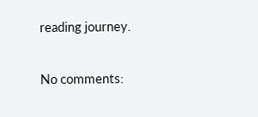reading journey.

No comments: